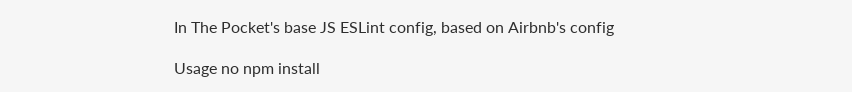In The Pocket's base JS ESLint config, based on Airbnb's config

Usage no npm install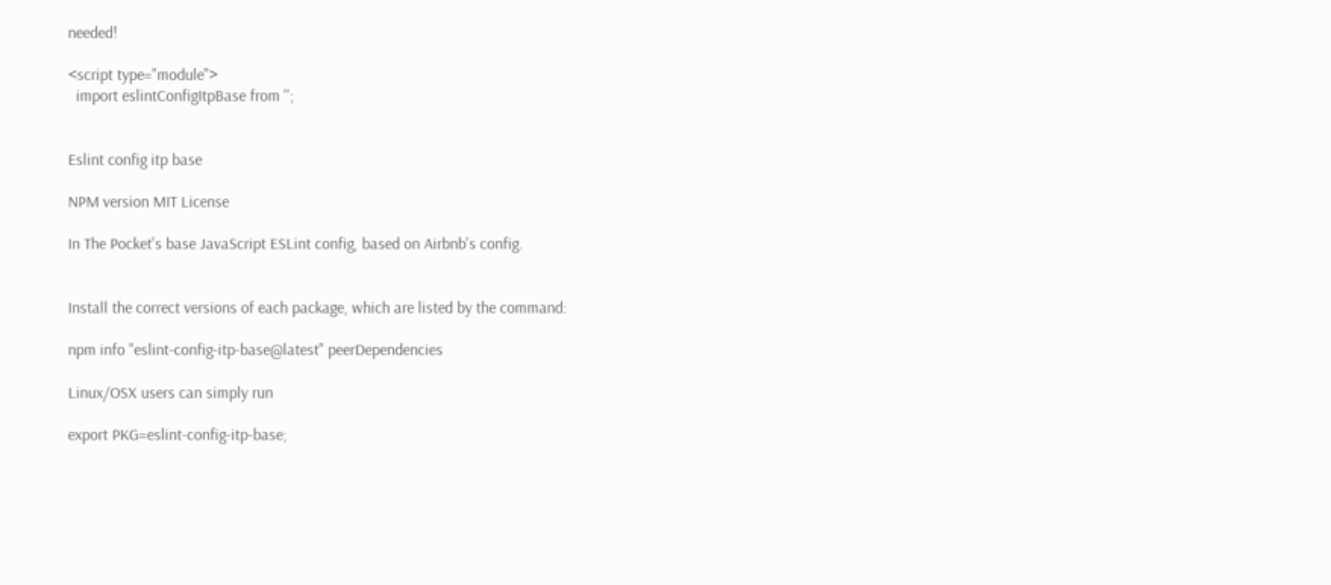needed!

<script type="module">
  import eslintConfigItpBase from '';


Eslint config itp base

NPM version MIT License

In The Pocket's base JavaScript ESLint config, based on Airbnb's config.


Install the correct versions of each package, which are listed by the command:

npm info "eslint-config-itp-base@latest" peerDependencies

Linux/OSX users can simply run

export PKG=eslint-config-itp-base;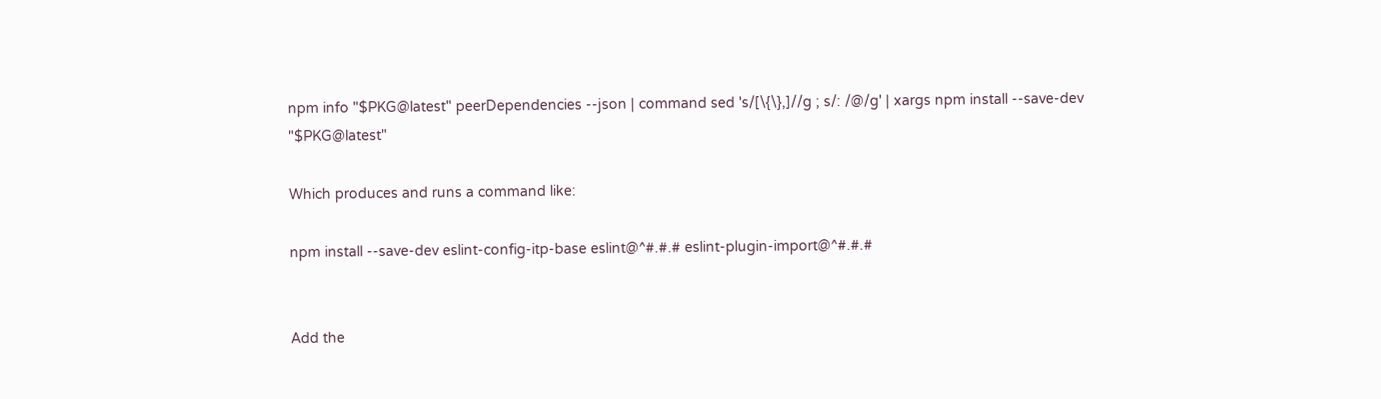npm info "$PKG@latest" peerDependencies --json | command sed 's/[\{\},]//g ; s/: /@/g' | xargs npm install --save-dev "$PKG@latest"

Which produces and runs a command like:

npm install --save-dev eslint-config-itp-base eslint@^#.#.# eslint-plugin-import@^#.#.#


Add the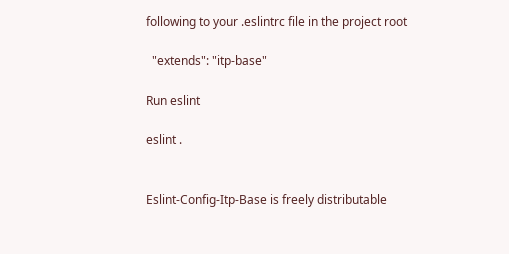following to your .eslintrc file in the project root

  "extends": "itp-base"

Run eslint

eslint .


Eslint-Config-Itp-Base is freely distributable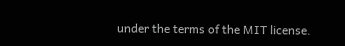under the terms of the MIT license.